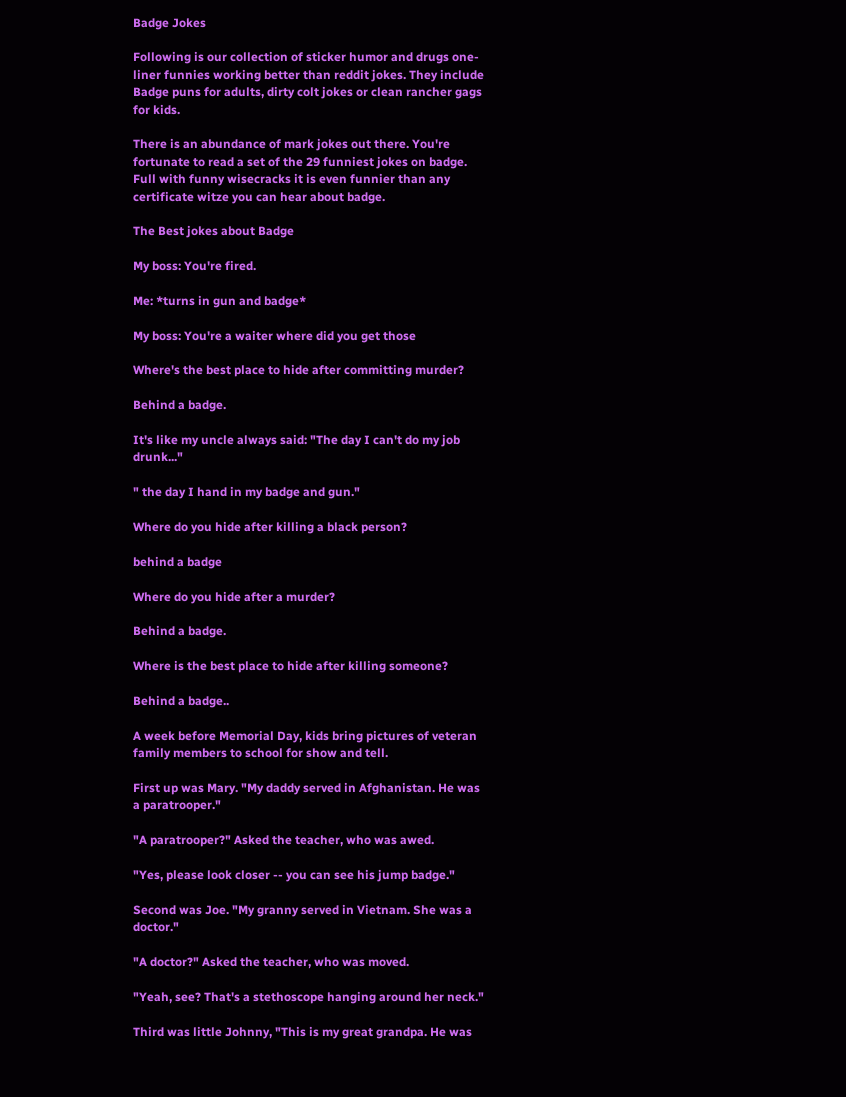Badge Jokes

Following is our collection of sticker humor and drugs one-liner funnies working better than reddit jokes. They include Badge puns for adults, dirty colt jokes or clean rancher gags for kids.

There is an abundance of mark jokes out there. You're fortunate to read a set of the 29 funniest jokes on badge. Full with funny wisecracks it is even funnier than any certificate witze you can hear about badge.

The Best jokes about Badge

My boss: You're fired.

Me: *turns in gun and badge*

My boss: You're a waiter where did you get those

Where's the best place to hide after committing murder?

Behind a badge.

It's like my uncle always said: "The day I can't do my job drunk..."

" the day I hand in my badge and gun."

Where do you hide after killing a black person?

behind a badge

Where do you hide after a murder?

Behind a badge.

Where is the best place to hide after killing someone?

Behind a badge..

A week before Memorial Day, kids bring pictures of veteran family members to school for show and tell.

First up was Mary. "My daddy served in Afghanistan. He was a paratrooper."

"A paratrooper?" Asked the teacher, who was awed.

"Yes, please look closer -- you can see his jump badge."

Second was Joe. "My granny served in Vietnam. She was a doctor."

"A doctor?" Asked the teacher, who was moved.

"Yeah, see? That's a stethoscope hanging around her neck."

Third was little Johnny, "This is my great grandpa. He was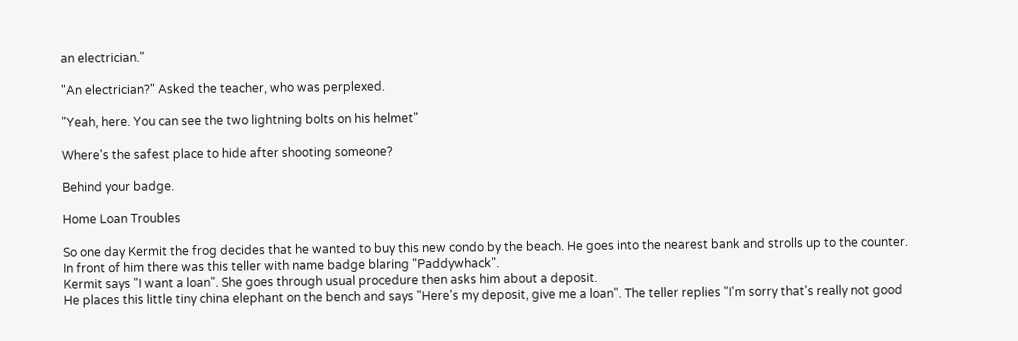an electrician."

"An electrician?" Asked the teacher, who was perplexed.

"Yeah, here. You can see the two lightning bolts on his helmet"

Where's the safest place to hide after shooting someone?

Behind your badge.

Home Loan Troubles

So one day Kermit the frog decides that he wanted to buy this new condo by the beach. He goes into the nearest bank and strolls up to the counter. In front of him there was this teller with name badge blaring "Paddywhack".
Kermit says "I want a loan". She goes through usual procedure then asks him about a deposit.
He places this little tiny china elephant on the bench and says "Here's my deposit, give me a loan". The teller replies "I'm sorry that's really not good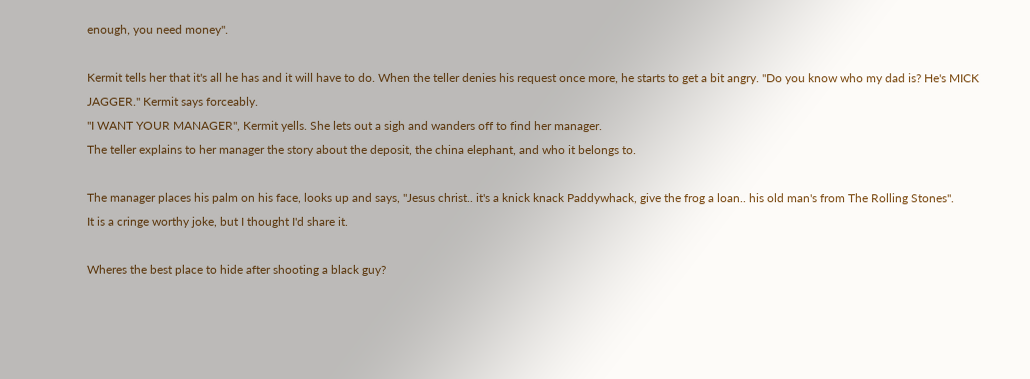enough, you need money".

Kermit tells her that it's all he has and it will have to do. When the teller denies his request once more, he starts to get a bit angry. "Do you know who my dad is? He's MICK JAGGER." Kermit says forceably.
"I WANT YOUR MANAGER", Kermit yells. She lets out a sigh and wanders off to find her manager.
The teller explains to her manager the story about the deposit, the china elephant, and who it belongs to.

The manager places his palm on his face, looks up and says, "Jesus christ.. it's a knick knack Paddywhack, give the frog a loan.. his old man's from The Rolling Stones".
It is a cringe worthy joke, but I thought I'd share it.

Wheres the best place to hide after shooting a black guy?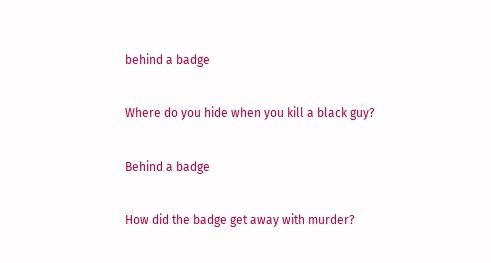behind a badge

Where do you hide when you kill a black guy?

Behind a badge

How did the badge get away with murder?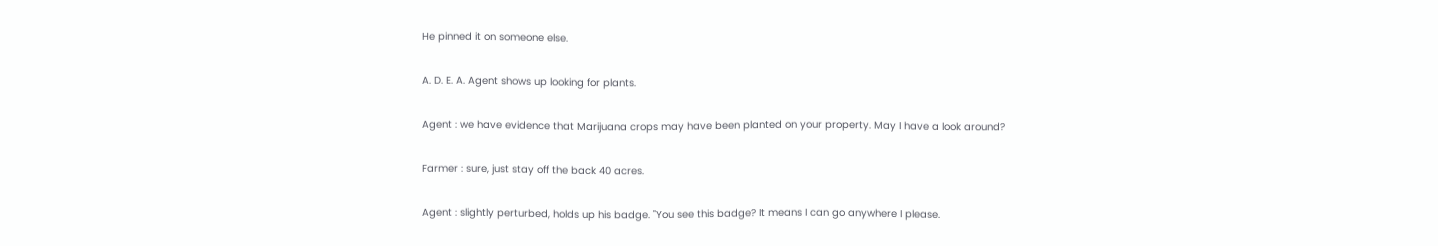He pinned it on someone else.

A. D. E. A. Agent shows up looking for plants.

Agent : we have evidence that Marijuana crops may have been planted on your property. May I have a look around?

Farmer : sure, just stay off the back 40 acres.

Agent : slightly perturbed, holds up his badge. "You see this badge? It means I can go anywhere I please.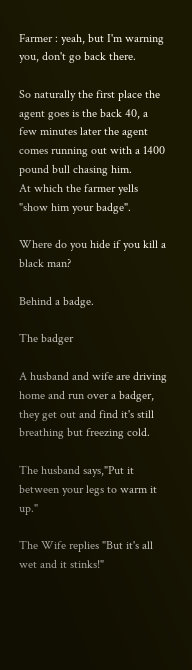Farmer : yeah, but I'm warning you, don't go back there.

So naturally the first place the agent goes is the back 40, a few minutes later the agent comes running out with a 1400 pound bull chasing him.
At which the farmer yells "show him your badge".

Where do you hide if you kill a black man?

Behind a badge.

The badger

A husband and wife are driving home and run over a badger, they get out and find it's still breathing but freezing cold.

The husband says,"Put it between your legs to warm it up."

The Wife replies "But it's all wet and it stinks!"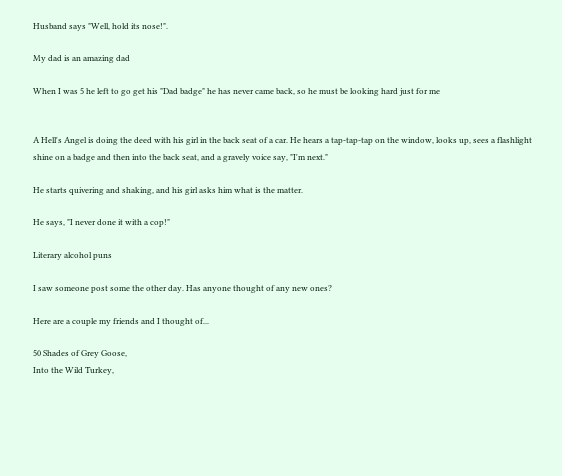Husband says "Well, hold its nose!".

My dad is an amazing dad

When I was 5 he left to go get his "Dad badge" he has never came back, so he must be looking hard just for me


A Hell's Angel is doing the deed with his girl in the back seat of a car. He hears a tap-tap-tap on the window, looks up, sees a flashlight shine on a badge and then into the back seat, and a gravely voice say, "I'm next."

He starts quivering and shaking, and his girl asks him what is the matter.

He says, "I never done it with a cop!"

Literary alcohol puns

I saw someone post some the other day. Has anyone thought of any new ones?

Here are a couple my friends and I thought of...

50 Shades of Grey Goose,
Into the Wild Turkey,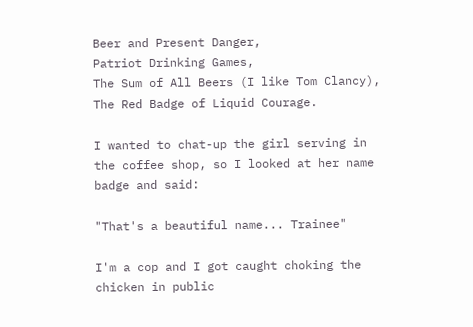Beer and Present Danger,
Patriot Drinking Games,
The Sum of All Beers (I like Tom Clancy),
The Red Badge of Liquid Courage.

I wanted to chat-up the girl serving in the coffee shop, so I looked at her name badge and said:

"That's a beautiful name... Trainee"

I'm a cop and I got caught choking the chicken in public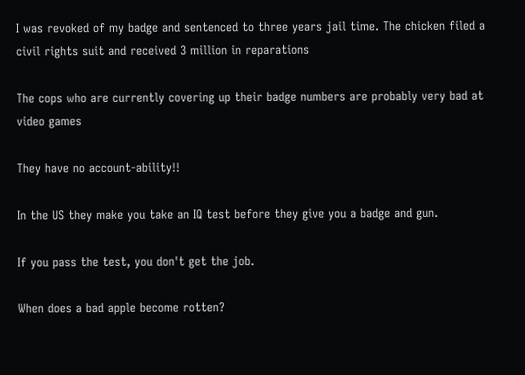I was revoked of my badge and sentenced to three years jail time. The chicken filed a civil rights suit and received 3 million in reparations

The cops who are currently covering up their badge numbers are probably very bad at video games

They have no account-ability!!

In the US they make you take an IQ test before they give you a badge and gun.

If you pass the test, you don't get the job.

When does a bad apple become rotten?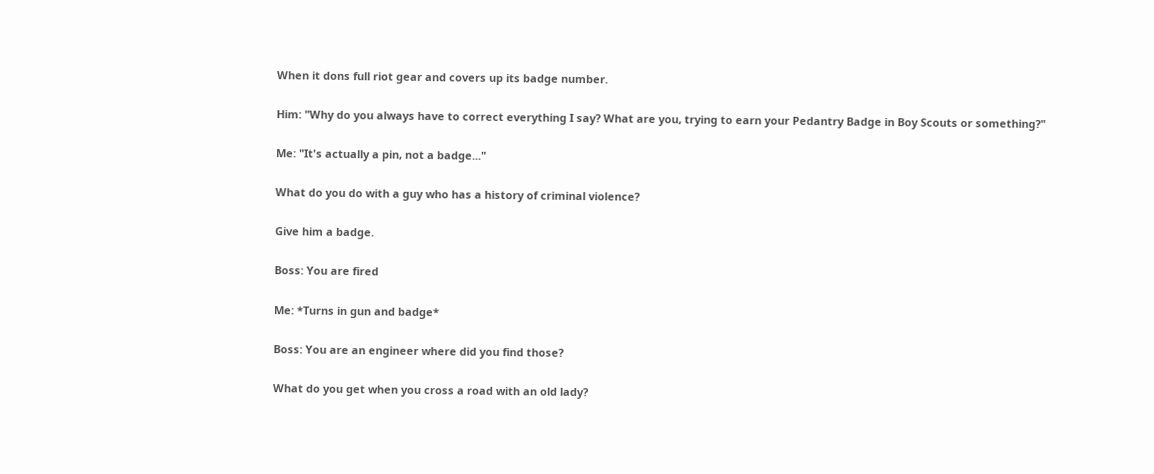When it dons full riot gear and covers up its badge number.

Him: "Why do you always have to correct everything I say? What are you, trying to earn your Pedantry Badge in Boy Scouts or something?"

Me: "It's actually a pin, not a badge..."

What do you do with a guy who has a history of criminal violence?

Give him a badge.

Boss: You are fired

Me: *Turns in gun and badge*

Boss: You are an engineer where did you find those?

What do you get when you cross a road with an old lady?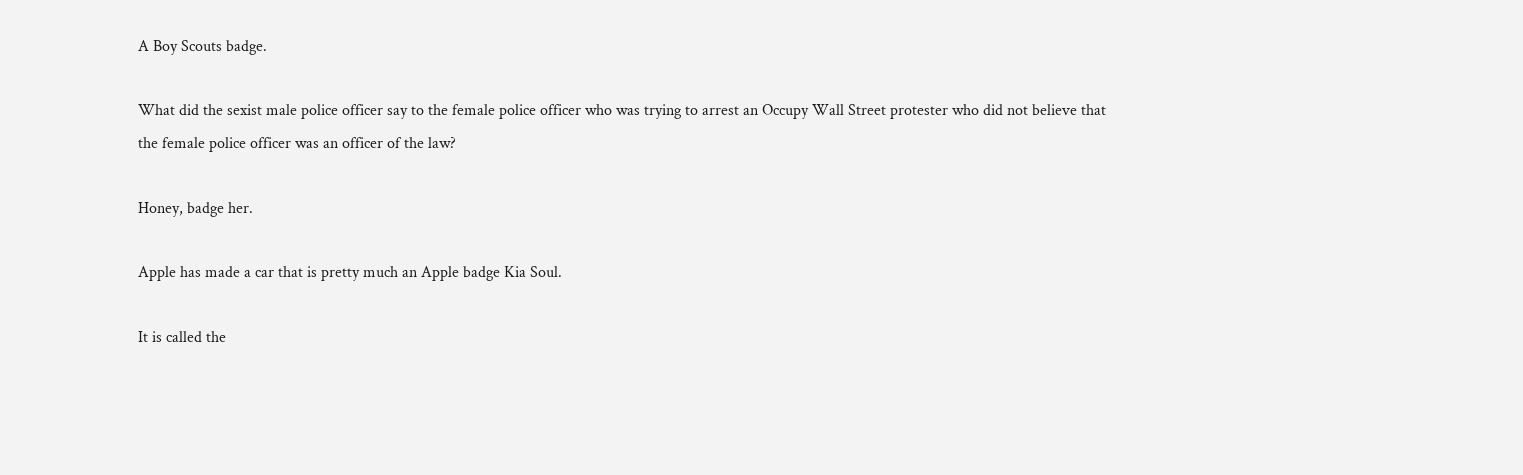A Boy Scouts badge.

What did the sexist male police officer say to the female police officer who was trying to arrest an Occupy Wall Street protester who did not believe that the female police officer was an officer of the law?

Honey, badge her.

Apple has made a car that is pretty much an Apple badge Kia Soul.

It is called the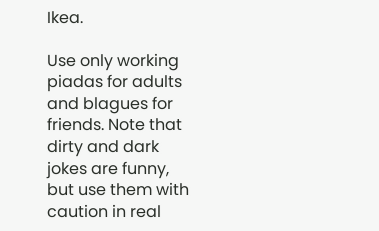Ikea.

Use only working piadas for adults and blagues for friends. Note that dirty and dark jokes are funny, but use them with caution in real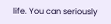life. You can seriously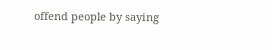offend people by saying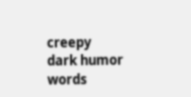creepy dark humor words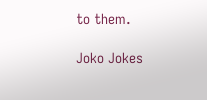to them.

Joko Jokes